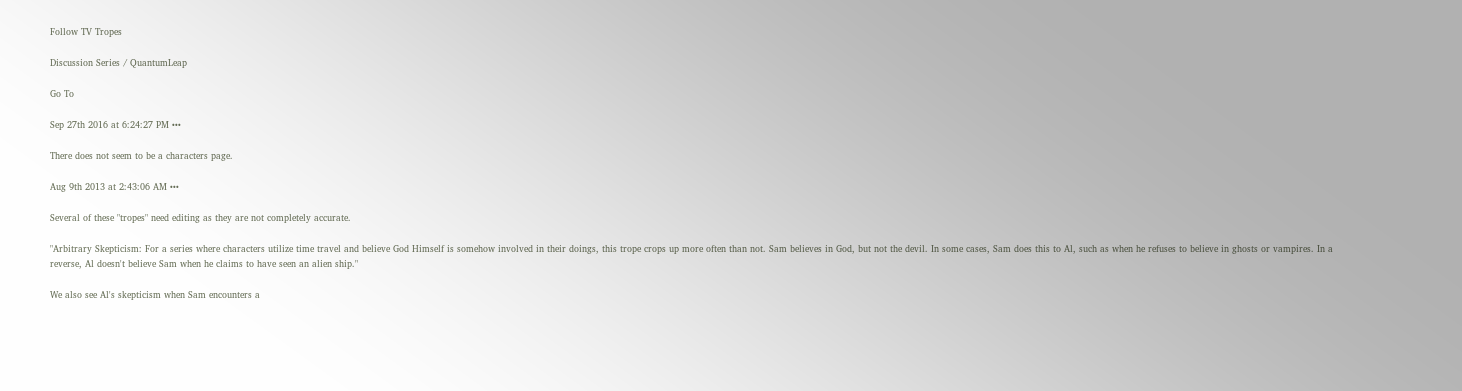Follow TV Tropes

Discussion Series / QuantumLeap

Go To

Sep 27th 2016 at 6:24:27 PM •••

There does not seem to be a characters page.

Aug 9th 2013 at 2:43:06 AM •••

Several of these "tropes" need editing as they are not completely accurate.

"Arbitrary Skepticism: For a series where characters utilize time travel and believe God Himself is somehow involved in their doings, this trope crops up more often than not. Sam believes in God, but not the devil. In some cases, Sam does this to Al, such as when he refuses to believe in ghosts or vampires. In a reverse, Al doesn't believe Sam when he claims to have seen an alien ship."

We also see Al's skepticism when Sam encounters a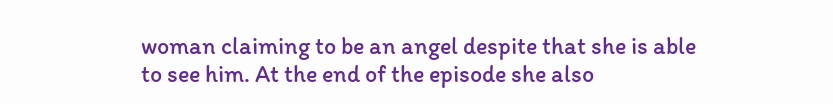woman claiming to be an angel despite that she is able to see him. At the end of the episode she also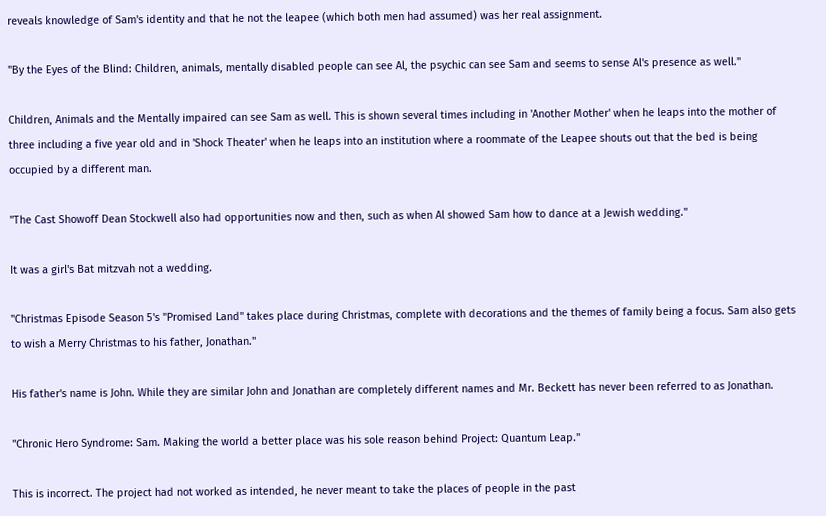reveals knowledge of Sam's identity and that he not the leapee (which both men had assumed) was her real assignment.

"By the Eyes of the Blind: Children, animals, mentally disabled people can see Al, the psychic can see Sam and seems to sense Al's presence as well."

Children, Animals and the Mentally impaired can see Sam as well. This is shown several times including in 'Another Mother' when he leaps into the mother of three including a five year old and in 'Shock Theater' when he leaps into an institution where a roommate of the Leapee shouts out that the bed is being occupied by a different man.

"The Cast Showoff Dean Stockwell also had opportunities now and then, such as when Al showed Sam how to dance at a Jewish wedding."

It was a girl's Bat mitzvah not a wedding.

"Christmas Episode Season 5's "Promised Land" takes place during Christmas, complete with decorations and the themes of family being a focus. Sam also gets to wish a Merry Christmas to his father, Jonathan."

His father's name is John. While they are similar John and Jonathan are completely different names and Mr. Beckett has never been referred to as Jonathan.

"Chronic Hero Syndrome: Sam. Making the world a better place was his sole reason behind Project: Quantum Leap."

This is incorrect. The project had not worked as intended, he never meant to take the places of people in the past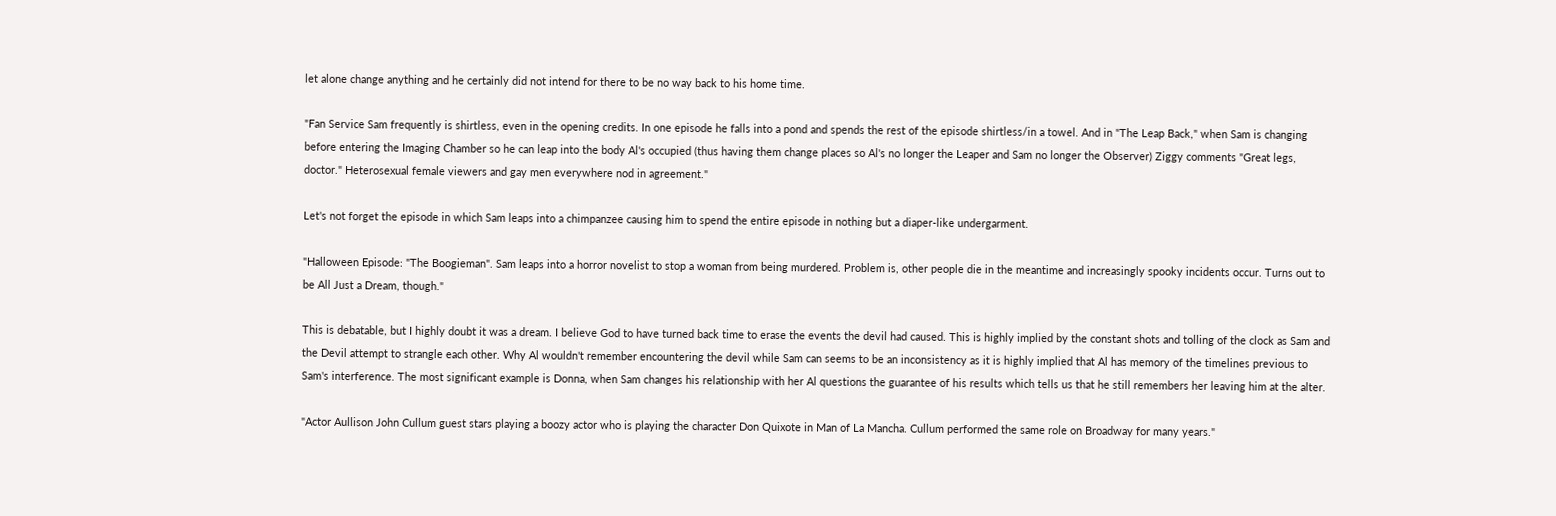let alone change anything and he certainly did not intend for there to be no way back to his home time.

"Fan Service Sam frequently is shirtless, even in the opening credits. In one episode he falls into a pond and spends the rest of the episode shirtless/in a towel. And in "The Leap Back," when Sam is changing before entering the Imaging Chamber so he can leap into the body Al's occupied (thus having them change places so Al's no longer the Leaper and Sam no longer the Observer) Ziggy comments "Great legs, doctor." Heterosexual female viewers and gay men everywhere nod in agreement."

Let's not forget the episode in which Sam leaps into a chimpanzee causing him to spend the entire episode in nothing but a diaper-like undergarment.

"Halloween Episode: "The Boogieman". Sam leaps into a horror novelist to stop a woman from being murdered. Problem is, other people die in the meantime and increasingly spooky incidents occur. Turns out to be All Just a Dream, though."

This is debatable, but I highly doubt it was a dream. I believe God to have turned back time to erase the events the devil had caused. This is highly implied by the constant shots and tolling of the clock as Sam and the Devil attempt to strangle each other. Why Al wouldn't remember encountering the devil while Sam can seems to be an inconsistency as it is highly implied that Al has memory of the timelines previous to Sam's interference. The most significant example is Donna, when Sam changes his relationship with her Al questions the guarantee of his results which tells us that he still remembers her leaving him at the alter.

"Actor Aullison John Cullum guest stars playing a boozy actor who is playing the character Don Quixote in Man of La Mancha. Cullum performed the same role on Broadway for many years."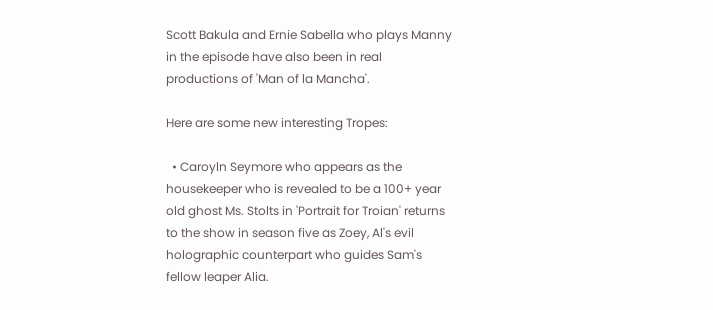Scott Bakula and Ernie Sabella who plays Manny in the episode have also been in real productions of 'Man of la Mancha'.

Here are some new interesting Tropes:

  • Caroyln Seymore who appears as the housekeeper who is revealed to be a 100+ year old ghost Ms. Stolts in 'Portrait for Troian' returns to the show in season five as Zoey, Al's evil holographic counterpart who guides Sam's fellow leaper Alia.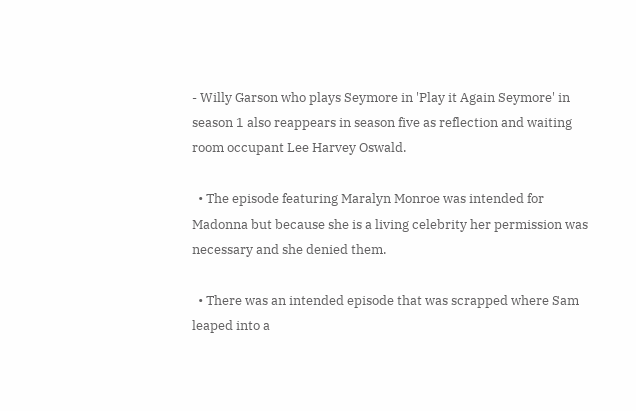- Willy Garson who plays Seymore in 'Play it Again Seymore' in season 1 also reappears in season five as reflection and waiting room occupant Lee Harvey Oswald.

  • The episode featuring Maralyn Monroe was intended for Madonna but because she is a living celebrity her permission was necessary and she denied them.

  • There was an intended episode that was scrapped where Sam leaped into a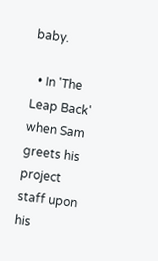baby.

  • In 'The Leap Back' when Sam greets his project staff upon his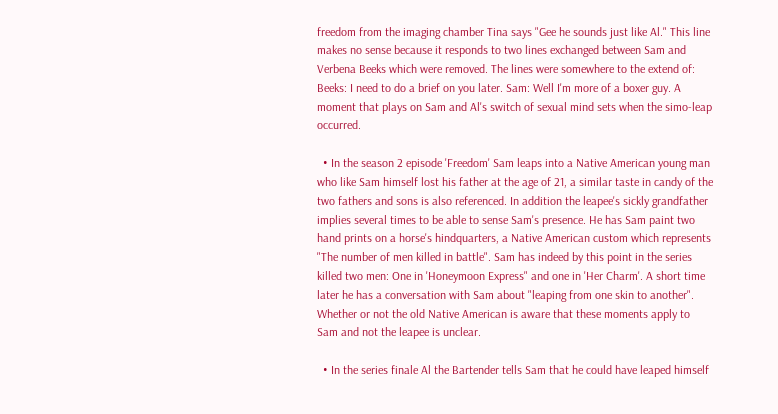freedom from the imaging chamber Tina says "Gee he sounds just like Al." This line makes no sense because it responds to two lines exchanged between Sam and Verbena Beeks which were removed. The lines were somewhere to the extend of:
Beeks: I need to do a brief on you later. Sam: Well I'm more of a boxer guy. A moment that plays on Sam and Al's switch of sexual mind sets when the simo-leap occurred.

  • In the season 2 episode 'Freedom' Sam leaps into a Native American young man who like Sam himself lost his father at the age of 21, a similar taste in candy of the two fathers and sons is also referenced. In addition the leapee's sickly grandfather implies several times to be able to sense Sam's presence. He has Sam paint two hand prints on a horse's hindquarters, a Native American custom which represents "The number of men killed in battle". Sam has indeed by this point in the series killed two men: One in 'Honeymoon Express" and one in 'Her Charm'. A short time later he has a conversation with Sam about "leaping from one skin to another". Whether or not the old Native American is aware that these moments apply to Sam and not the leapee is unclear.

  • In the series finale Al the Bartender tells Sam that he could have leaped himself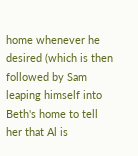home whenever he desired (which is then followed by Sam leaping himself into Beth's home to tell her that Al is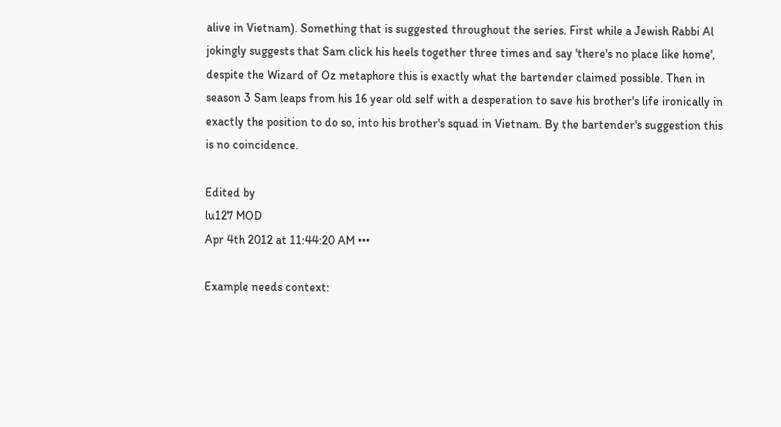alive in Vietnam). Something that is suggested throughout the series. First while a Jewish Rabbi Al jokingly suggests that Sam click his heels together three times and say 'there's no place like home', despite the Wizard of Oz metaphore this is exactly what the bartender claimed possible. Then in season 3 Sam leaps from his 16 year old self with a desperation to save his brother's life ironically in exactly the position to do so, into his brother's squad in Vietnam. By the bartender's suggestion this is no coincidence.

Edited by
lu127 MOD
Apr 4th 2012 at 11:44:20 AM •••

Example needs context: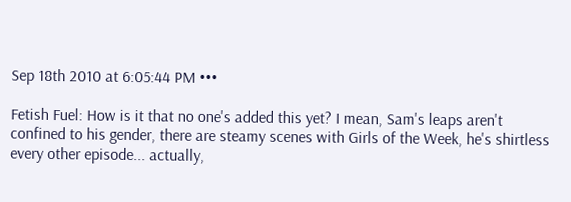Sep 18th 2010 at 6:05:44 PM •••

Fetish Fuel: How is it that no one's added this yet? I mean, Sam's leaps aren't confined to his gender, there are steamy scenes with Girls of the Week, he's shirtless every other episode... actually,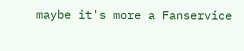maybe it's more a Fanservice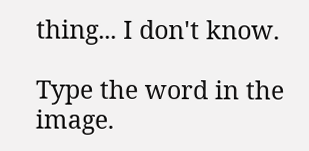thing... I don't know.

Type the word in the image.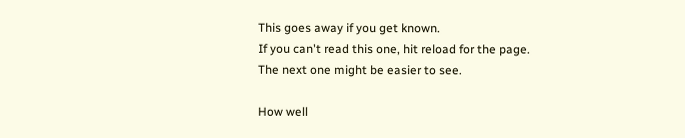This goes away if you get known.
If you can't read this one, hit reload for the page.
The next one might be easier to see.

How well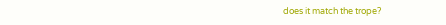does it match the trope?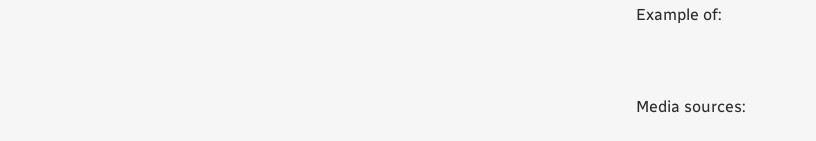Example of:


Media sources: